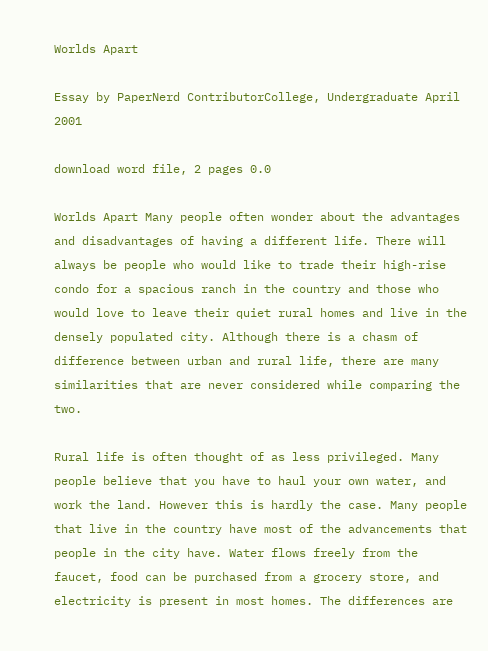Worlds Apart

Essay by PaperNerd ContributorCollege, Undergraduate April 2001

download word file, 2 pages 0.0

Worlds Apart Many people often wonder about the advantages and disadvantages of having a different life. There will always be people who would like to trade their high-rise condo for a spacious ranch in the country and those who would love to leave their quiet rural homes and live in the densely populated city. Although there is a chasm of difference between urban and rural life, there are many similarities that are never considered while comparing the two.

Rural life is often thought of as less privileged. Many people believe that you have to haul your own water, and work the land. However this is hardly the case. Many people that live in the country have most of the advancements that people in the city have. Water flows freely from the faucet, food can be purchased from a grocery store, and electricity is present in most homes. The differences are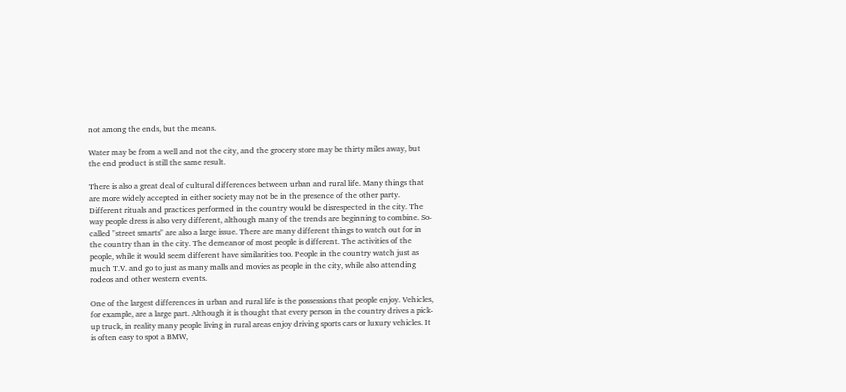not among the ends, but the means.

Water may be from a well and not the city, and the grocery store may be thirty miles away, but the end product is still the same result.

There is also a great deal of cultural differences between urban and rural life. Many things that are more widely accepted in either society may not be in the presence of the other party. Different rituals and practices performed in the country would be disrespected in the city. The way people dress is also very different, although many of the trends are beginning to combine. So-called "street smarts" are also a large issue. There are many different things to watch out for in the country than in the city. The demeanor of most people is different. The activities of the people, while it would seem different have similarities too. People in the country watch just as much T.V. and go to just as many malls and movies as people in the city, while also attending rodeos and other western events.

One of the largest differences in urban and rural life is the possessions that people enjoy. Vehicles, for example, are a large part. Although it is thought that every person in the country drives a pick-up truck, in reality many people living in rural areas enjoy driving sports cars or luxury vehicles. It is often easy to spot a BMW,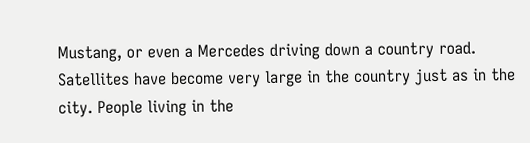Mustang, or even a Mercedes driving down a country road. Satellites have become very large in the country just as in the city. People living in the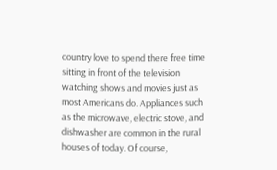country love to spend there free time sitting in front of the television watching shows and movies just as most Americans do. Appliances such as the microwave, electric stove, and dishwasher are common in the rural houses of today. Of course,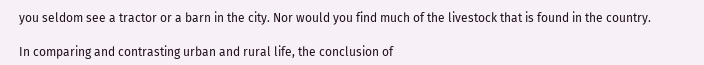you seldom see a tractor or a barn in the city. Nor would you find much of the livestock that is found in the country.

In comparing and contrasting urban and rural life, the conclusion of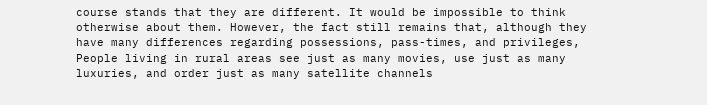course stands that they are different. It would be impossible to think otherwise about them. However, the fact still remains that, although they have many differences regarding possessions, pass-times, and privileges, People living in rural areas see just as many movies, use just as many luxuries, and order just as many satellite channels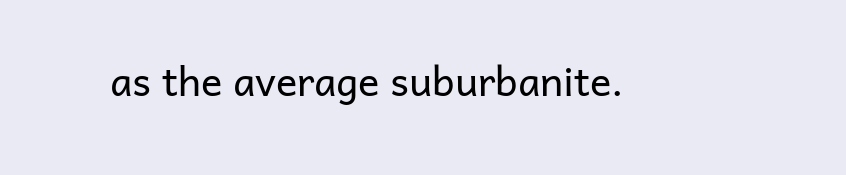as the average suburbanite.